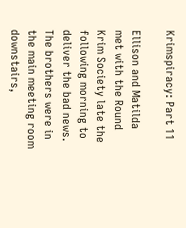Krimspiracy: Part 11

Ellison and Matilda met with the Round Krim Society late the following morning to deliver the bad news. The brothers were in the main meeting room downstairs,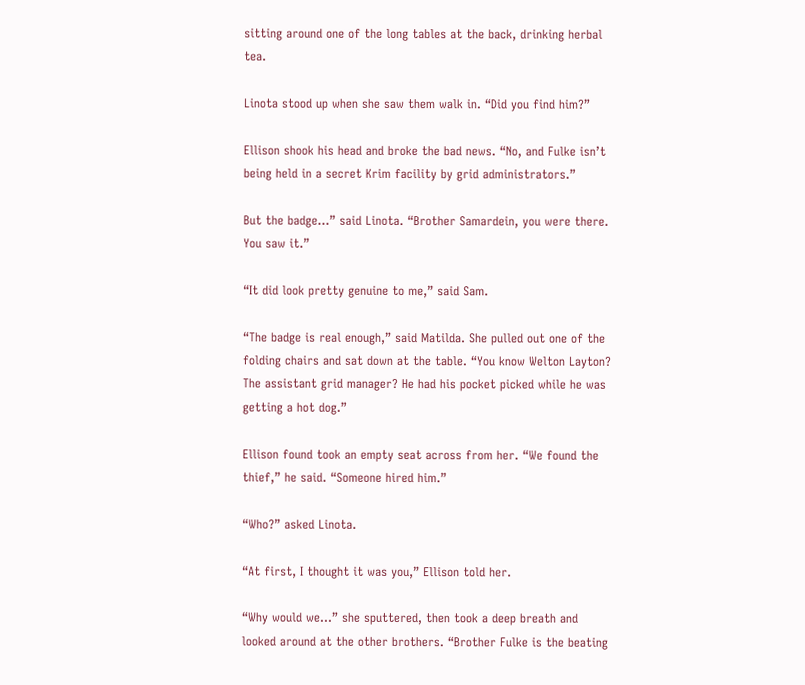sitting around one of the long tables at the back, drinking herbal tea.

Linota stood up when she saw them walk in. “Did you find him?”

Ellison shook his head and broke the bad news. “No, and Fulke isn’t being held in a secret Krim facility by grid administrators.”

But the badge…” said Linota. “Brother Samardein, you were there. You saw it.”

“It did look pretty genuine to me,” said Sam.

“The badge is real enough,” said Matilda. She pulled out one of the folding chairs and sat down at the table. “You know Welton Layton? The assistant grid manager? He had his pocket picked while he was getting a hot dog.”

Ellison found took an empty seat across from her. “We found the thief,” he said. “Someone hired him.”

“Who?” asked Linota.

“At first, I thought it was you,” Ellison told her.

“Why would we…” she sputtered, then took a deep breath and looked around at the other brothers. “Brother Fulke is the beating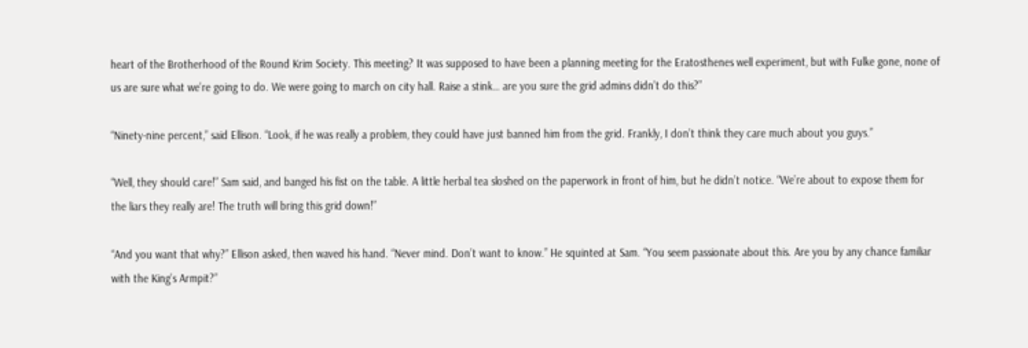heart of the Brotherhood of the Round Krim Society. This meeting? It was supposed to have been a planning meeting for the Eratosthenes well experiment, but with Fulke gone, none of us are sure what we’re going to do. We were going to march on city hall. Raise a stink… are you sure the grid admins didn’t do this?”

“Ninety-nine percent,” said Ellison. “Look, if he was really a problem, they could have just banned him from the grid. Frankly, I don’t think they care much about you guys.”

“Well, they should care!” Sam said, and banged his fist on the table. A little herbal tea sloshed on the paperwork in front of him, but he didn’t notice. “We’re about to expose them for the liars they really are! The truth will bring this grid down!”

“And you want that why?” Ellison asked, then waved his hand. “Never mind. Don’t want to know.” He squinted at Sam. “You seem passionate about this. Are you by any chance familiar with the King’s Armpit?”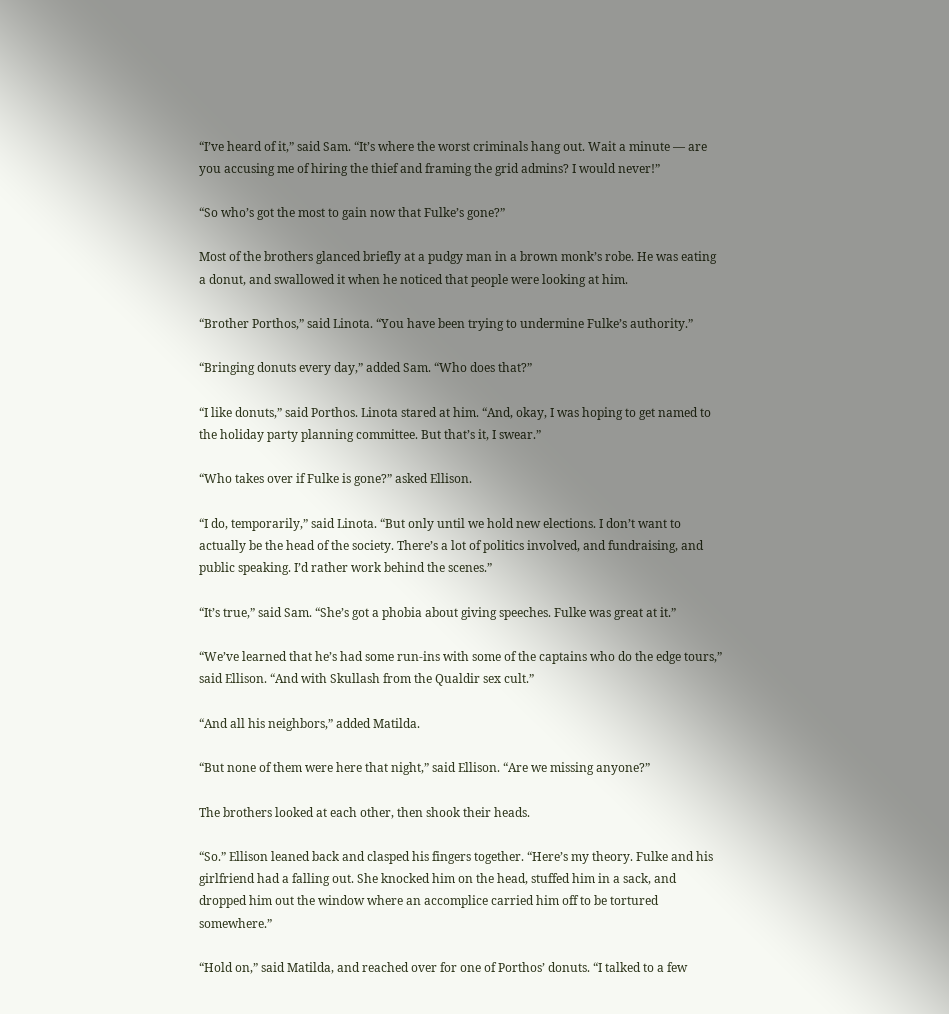“I’ve heard of it,” said Sam. “It’s where the worst criminals hang out. Wait a minute — are you accusing me of hiring the thief and framing the grid admins? I would never!”

“So who’s got the most to gain now that Fulke’s gone?”

Most of the brothers glanced briefly at a pudgy man in a brown monk’s robe. He was eating a donut, and swallowed it when he noticed that people were looking at him.

“Brother Porthos,” said Linota. “You have been trying to undermine Fulke’s authority.”

“Bringing donuts every day,” added Sam. “Who does that?”

“I like donuts,” said Porthos. Linota stared at him. “And, okay, I was hoping to get named to the holiday party planning committee. But that’s it, I swear.”

“Who takes over if Fulke is gone?” asked Ellison.

“I do, temporarily,” said Linota. “But only until we hold new elections. I don’t want to actually be the head of the society. There’s a lot of politics involved, and fundraising, and public speaking. I’d rather work behind the scenes.”

“It’s true,” said Sam. “She’s got a phobia about giving speeches. Fulke was great at it.”

“We’ve learned that he’s had some run-ins with some of the captains who do the edge tours,” said Ellison. “And with Skullash from the Qualdir sex cult.”

“And all his neighbors,” added Matilda.

“But none of them were here that night,” said Ellison. “Are we missing anyone?”

The brothers looked at each other, then shook their heads.

“So.” Ellison leaned back and clasped his fingers together. “Here’s my theory. Fulke and his girlfriend had a falling out. She knocked him on the head, stuffed him in a sack, and dropped him out the window where an accomplice carried him off to be tortured somewhere.”

“Hold on,” said Matilda, and reached over for one of Porthos’ donuts. “I talked to a few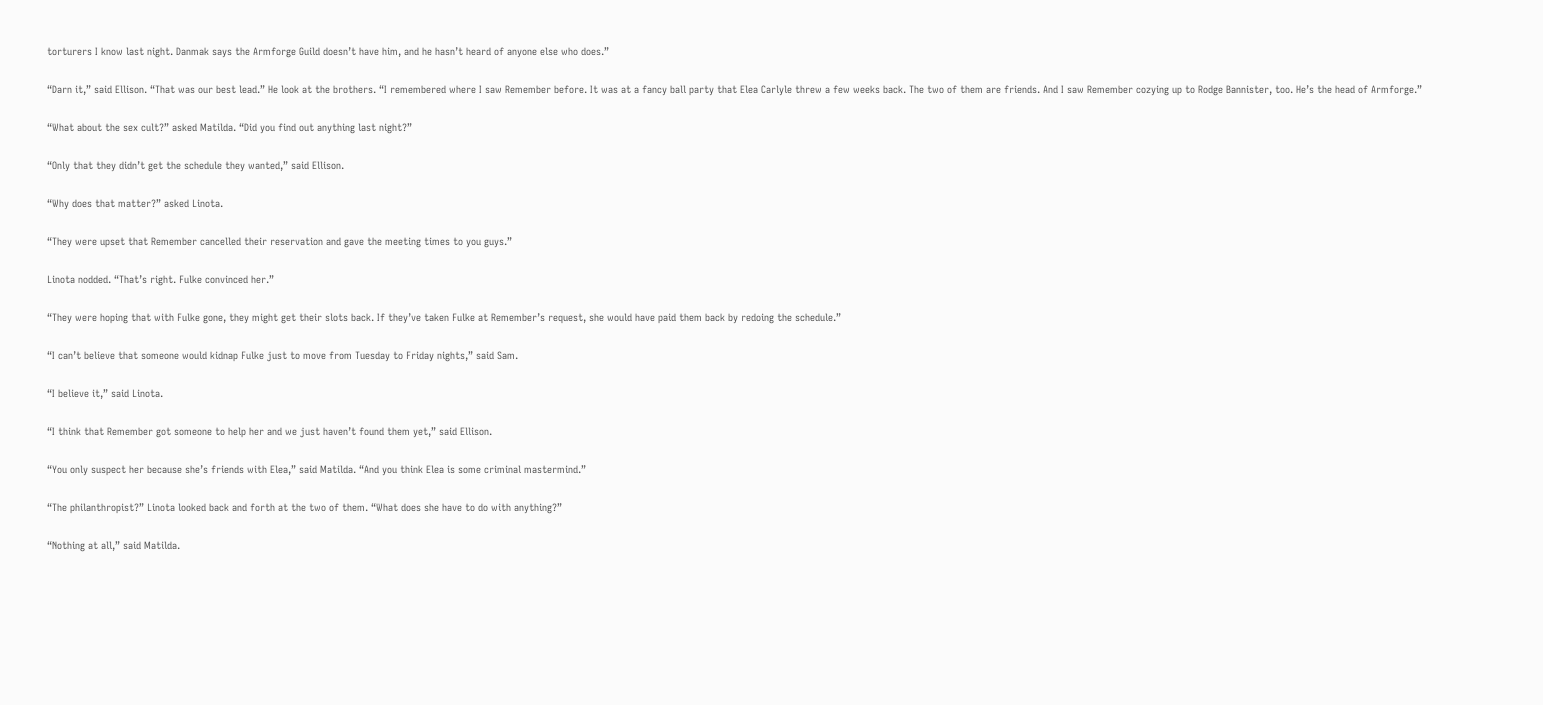torturers I know last night. Danmak says the Armforge Guild doesn’t have him, and he hasn’t heard of anyone else who does.”

“Darn it,” said Ellison. “That was our best lead.” He look at the brothers. “I remembered where I saw Remember before. It was at a fancy ball party that Elea Carlyle threw a few weeks back. The two of them are friends. And I saw Remember cozying up to Rodge Bannister, too. He’s the head of Armforge.”

“What about the sex cult?” asked Matilda. “Did you find out anything last night?”

“Only that they didn’t get the schedule they wanted,” said Ellison.

“Why does that matter?” asked Linota.

“They were upset that Remember cancelled their reservation and gave the meeting times to you guys.”

Linota nodded. “That’s right. Fulke convinced her.”

“They were hoping that with Fulke gone, they might get their slots back. If they’ve taken Fulke at Remember’s request, she would have paid them back by redoing the schedule.”

“I can’t believe that someone would kidnap Fulke just to move from Tuesday to Friday nights,” said Sam.

“I believe it,” said Linota.

“I think that Remember got someone to help her and we just haven’t found them yet,” said Ellison.

“You only suspect her because she’s friends with Elea,” said Matilda. “And you think Elea is some criminal mastermind.”

“The philanthropist?” Linota looked back and forth at the two of them. “What does she have to do with anything?”

“Nothing at all,” said Matilda.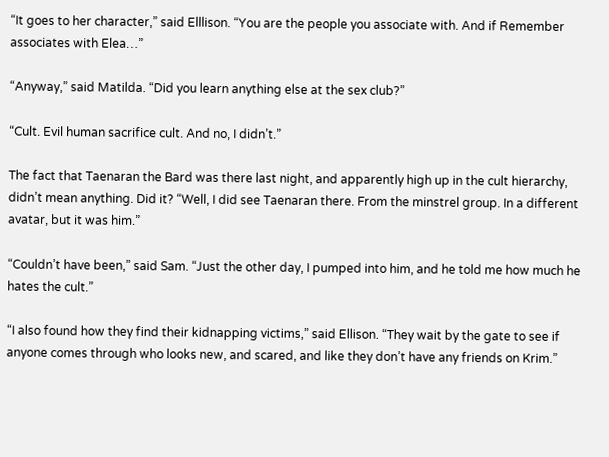“It goes to her character,” said Elllison. “You are the people you associate with. And if Remember associates with Elea…”

“Anyway,” said Matilda. “Did you learn anything else at the sex club?”

“Cult. Evil human sacrifice cult. And no, I didn’t.”

The fact that Taenaran the Bard was there last night, and apparently high up in the cult hierarchy, didn’t mean anything. Did it? “Well, I did see Taenaran there. From the minstrel group. In a different avatar, but it was him.”

“Couldn’t have been,” said Sam. “Just the other day, I pumped into him, and he told me how much he hates the cult.”

“I also found how they find their kidnapping victims,” said Ellison. “They wait by the gate to see if anyone comes through who looks new, and scared, and like they don’t have any friends on Krim.”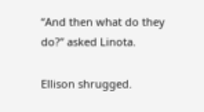“And then what do they do?” asked Linota.

Ellison shrugged.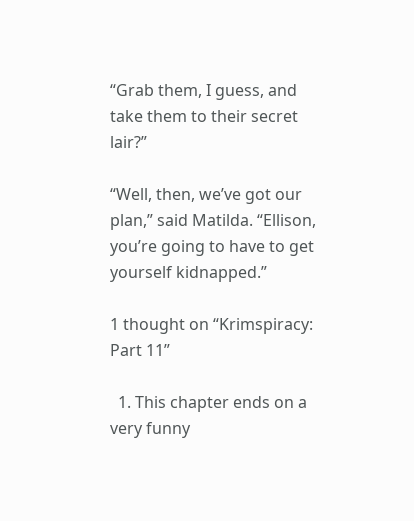“Grab them, I guess, and take them to their secret lair?”

“Well, then, we’ve got our plan,” said Matilda. “Ellison, you’re going to have to get yourself kidnapped.”

1 thought on “Krimspiracy: Part 11”

  1. This chapter ends on a very funny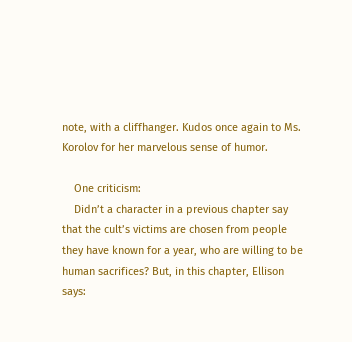note, with a cliffhanger. Kudos once again to Ms. Korolov for her marvelous sense of humor.

    One criticism:
    Didn’t a character in a previous chapter say that the cult’s victims are chosen from people they have known for a year, who are willing to be human sacrifices? But, in this chapter, Ellison says: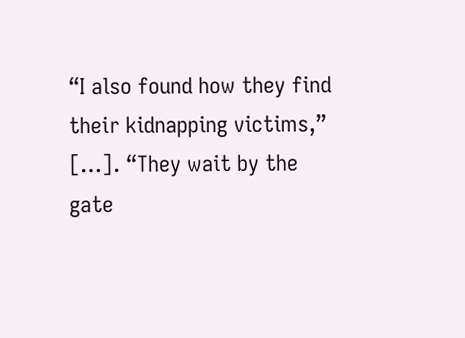“I also found how they find their kidnapping victims,” […]. “They wait by the gate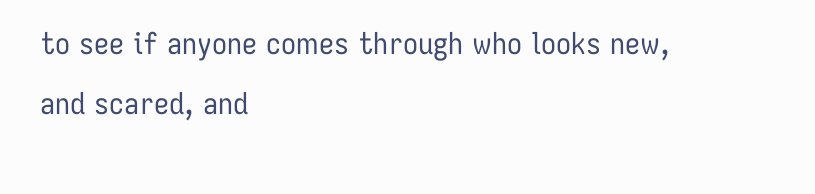to see if anyone comes through who looks new, and scared, and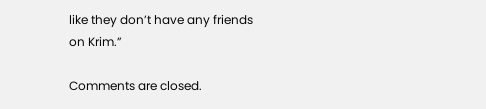like they don’t have any friends on Krim.”

Comments are closed.